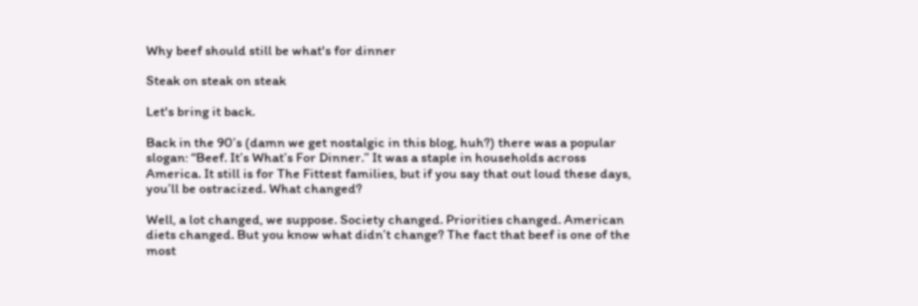Why beef should still be what's for dinner

Steak on steak on steak

Let's bring it back.

Back in the 90’s (damn we get nostalgic in this blog, huh?) there was a popular slogan: “Beef. It’s What’s For Dinner.” It was a staple in households across America. It still is for The Fittest families, but if you say that out loud these days, you’ll be ostracized. What changed?

Well, a lot changed, we suppose. Society changed. Priorities changed. American diets changed. But you know what didn’t change? The fact that beef is one of the most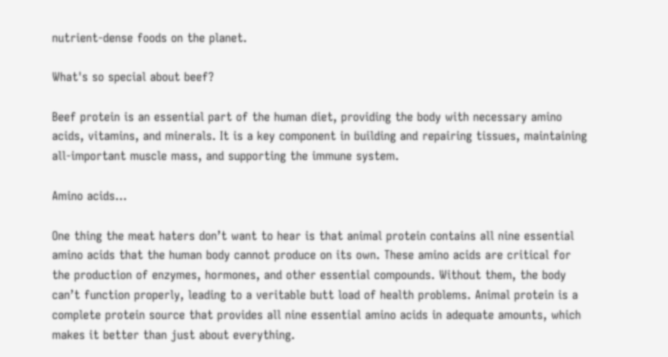nutrient-dense foods on the planet.

What's so special about beef?

Beef protein is an essential part of the human diet, providing the body with necessary amino acids, vitamins, and minerals. It is a key component in building and repairing tissues, maintaining all-important muscle mass, and supporting the immune system.

Amino acids...

One thing the meat haters don’t want to hear is that animal protein contains all nine essential amino acids that the human body cannot produce on its own. These amino acids are critical for the production of enzymes, hormones, and other essential compounds. Without them, the body can’t function properly, leading to a veritable butt load of health problems. Animal protein is a complete protein source that provides all nine essential amino acids in adequate amounts, which makes it better than just about everything.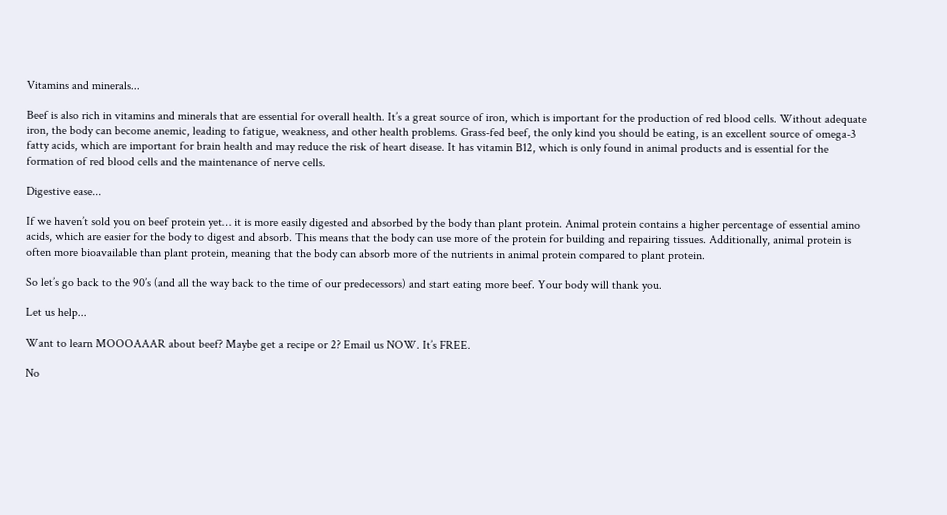Vitamins and minerals...

Beef is also rich in vitamins and minerals that are essential for overall health. It’s a great source of iron, which is important for the production of red blood cells. Without adequate iron, the body can become anemic, leading to fatigue, weakness, and other health problems. Grass-fed beef, the only kind you should be eating, is an excellent source of omega-3 fatty acids, which are important for brain health and may reduce the risk of heart disease. It has vitamin B12, which is only found in animal products and is essential for the formation of red blood cells and the maintenance of nerve cells.

Digestive ease...

If we haven’t sold you on beef protein yet… it is more easily digested and absorbed by the body than plant protein. Animal protein contains a higher percentage of essential amino acids, which are easier for the body to digest and absorb. This means that the body can use more of the protein for building and repairing tissues. Additionally, animal protein is often more bioavailable than plant protein, meaning that the body can absorb more of the nutrients in animal protein compared to plant protein.

So let’s go back to the 90’s (and all the way back to the time of our predecessors) and start eating more beef. Your body will thank you.

Let us help...

Want to learn MOOOAAAR about beef? Maybe get a recipe or 2? Email us NOW. It’s FREE.

No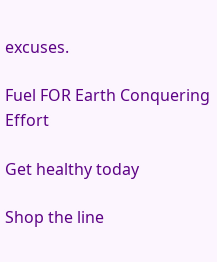excuses.

Fuel FOR Earth Conquering Effort

Get healthy today

Shop the line